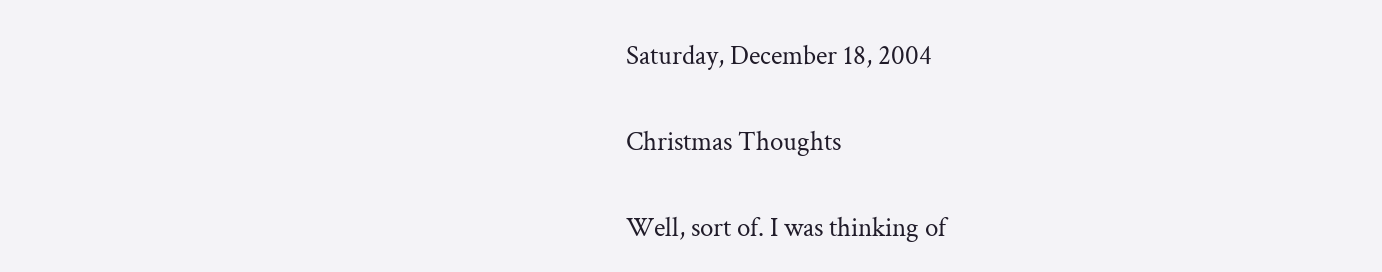Saturday, December 18, 2004

Christmas Thoughts

Well, sort of. I was thinking of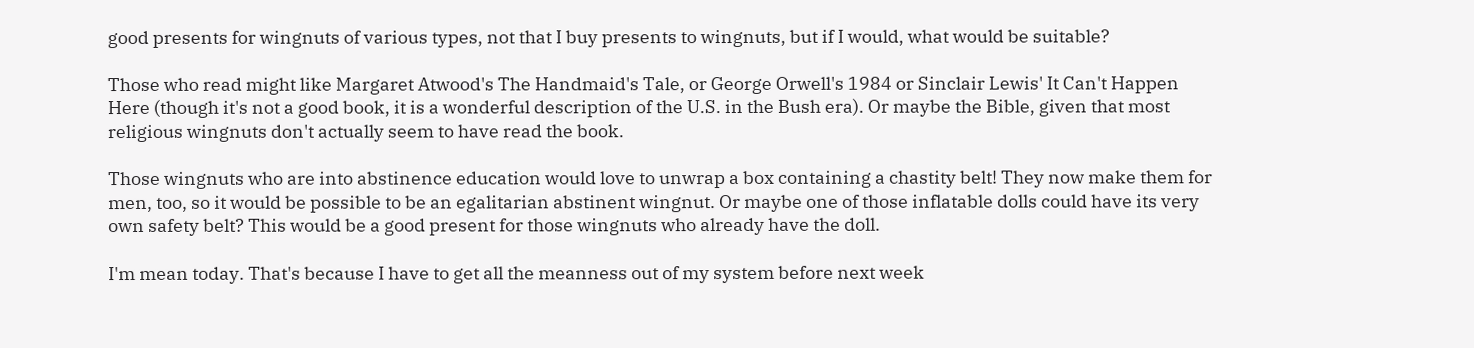good presents for wingnuts of various types, not that I buy presents to wingnuts, but if I would, what would be suitable?

Those who read might like Margaret Atwood's The Handmaid's Tale, or George Orwell's 1984 or Sinclair Lewis' It Can't Happen Here (though it's not a good book, it is a wonderful description of the U.S. in the Bush era). Or maybe the Bible, given that most religious wingnuts don't actually seem to have read the book.

Those wingnuts who are into abstinence education would love to unwrap a box containing a chastity belt! They now make them for men, too, so it would be possible to be an egalitarian abstinent wingnut. Or maybe one of those inflatable dolls could have its very own safety belt? This would be a good present for those wingnuts who already have the doll.

I'm mean today. That's because I have to get all the meanness out of my system before next week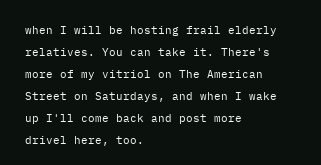when I will be hosting frail elderly relatives. You can take it. There's more of my vitriol on The American Street on Saturdays, and when I wake up I'll come back and post more drivel here, too.